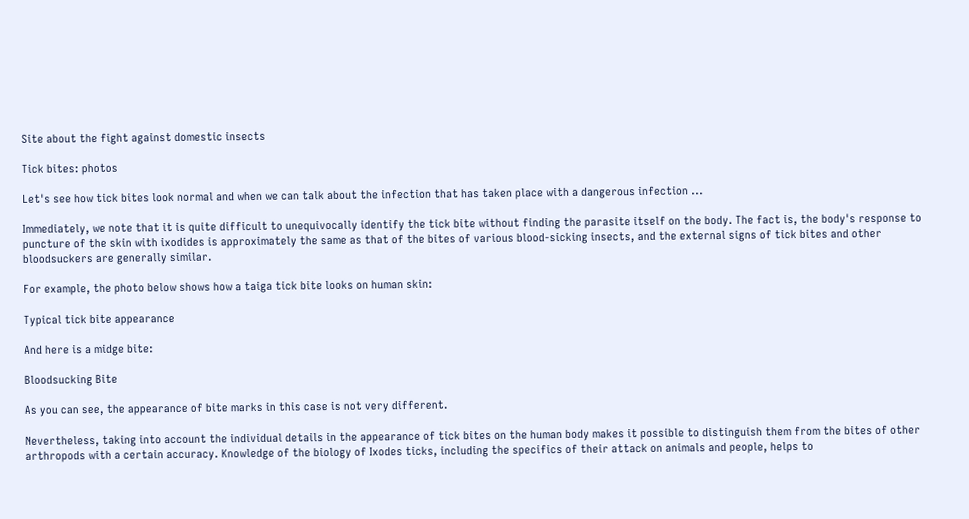Site about the fight against domestic insects

Tick bites: photos

Let's see how tick bites look normal and when we can talk about the infection that has taken place with a dangerous infection ...

Immediately, we note that it is quite difficult to unequivocally identify the tick bite without finding the parasite itself on the body. The fact is, the body's response to puncture of the skin with ixodides is approximately the same as that of the bites of various blood-sicking insects, and the external signs of tick bites and other bloodsuckers are generally similar.

For example, the photo below shows how a taiga tick bite looks on human skin:

Typical tick bite appearance

And here is a midge bite:

Bloodsucking Bite

As you can see, the appearance of bite marks in this case is not very different.

Nevertheless, taking into account the individual details in the appearance of tick bites on the human body makes it possible to distinguish them from the bites of other arthropods with a certain accuracy. Knowledge of the biology of Ixodes ticks, including the specifics of their attack on animals and people, helps to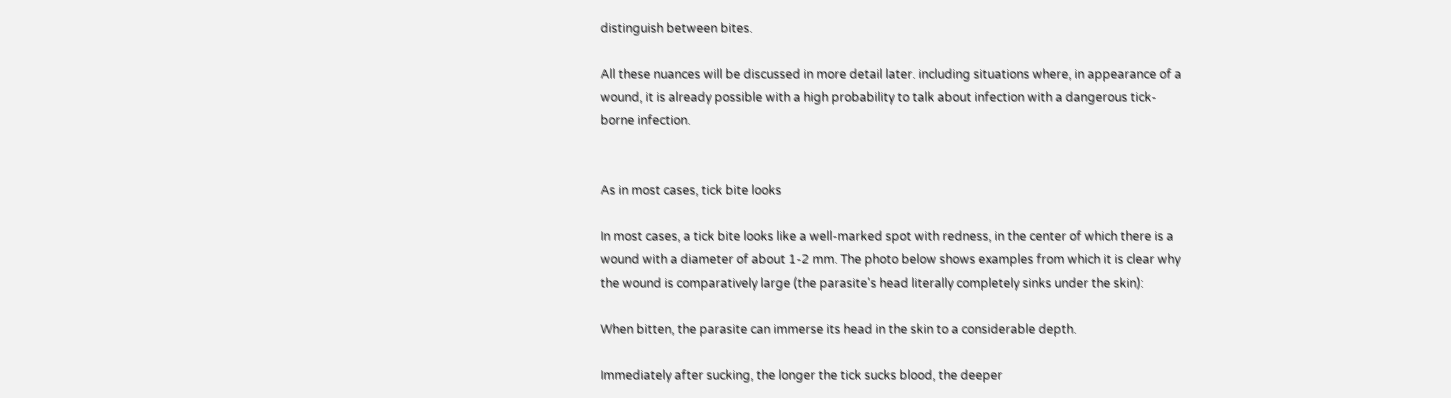distinguish between bites.

All these nuances will be discussed in more detail later. including situations where, in appearance of a wound, it is already possible with a high probability to talk about infection with a dangerous tick-borne infection.


As in most cases, tick bite looks

In most cases, a tick bite looks like a well-marked spot with redness, in the center of which there is a wound with a diameter of about 1-2 mm. The photo below shows examples from which it is clear why the wound is comparatively large (the parasite's head literally completely sinks under the skin):

When bitten, the parasite can immerse its head in the skin to a considerable depth.

Immediately after sucking, the longer the tick sucks blood, the deeper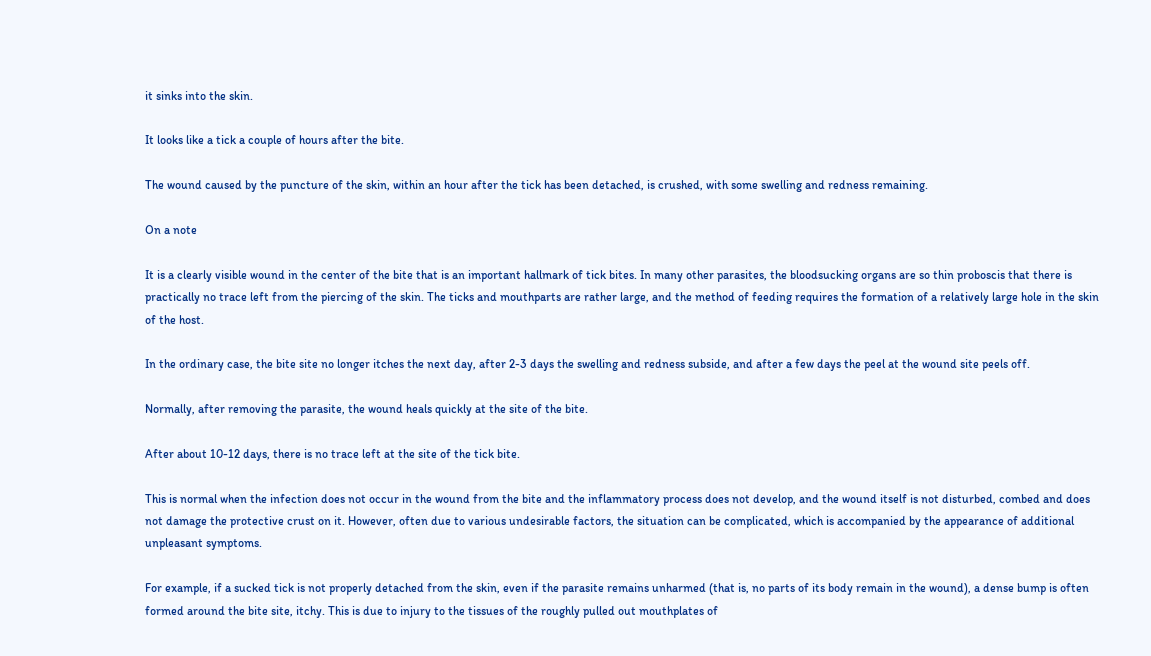it sinks into the skin.

It looks like a tick a couple of hours after the bite.

The wound caused by the puncture of the skin, within an hour after the tick has been detached, is crushed, with some swelling and redness remaining.

On a note

It is a clearly visible wound in the center of the bite that is an important hallmark of tick bites. In many other parasites, the bloodsucking organs are so thin proboscis that there is practically no trace left from the piercing of the skin. The ticks and mouthparts are rather large, and the method of feeding requires the formation of a relatively large hole in the skin of the host.

In the ordinary case, the bite site no longer itches the next day, after 2-3 days the swelling and redness subside, and after a few days the peel at the wound site peels off.

Normally, after removing the parasite, the wound heals quickly at the site of the bite.

After about 10-12 days, there is no trace left at the site of the tick bite.

This is normal when the infection does not occur in the wound from the bite and the inflammatory process does not develop, and the wound itself is not disturbed, combed and does not damage the protective crust on it. However, often due to various undesirable factors, the situation can be complicated, which is accompanied by the appearance of additional unpleasant symptoms.

For example, if a sucked tick is not properly detached from the skin, even if the parasite remains unharmed (that is, no parts of its body remain in the wound), a dense bump is often formed around the bite site, itchy. This is due to injury to the tissues of the roughly pulled out mouthplates of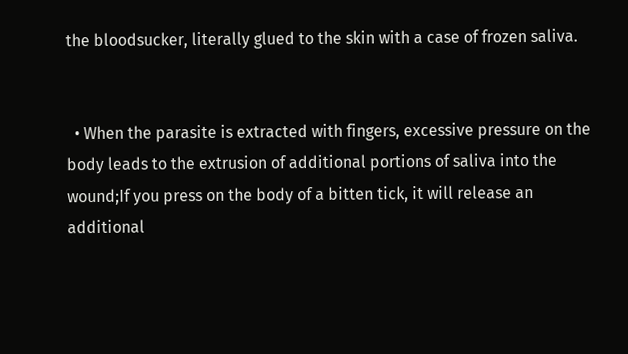the bloodsucker, literally glued to the skin with a case of frozen saliva.


  • When the parasite is extracted with fingers, excessive pressure on the body leads to the extrusion of additional portions of saliva into the wound;If you press on the body of a bitten tick, it will release an additional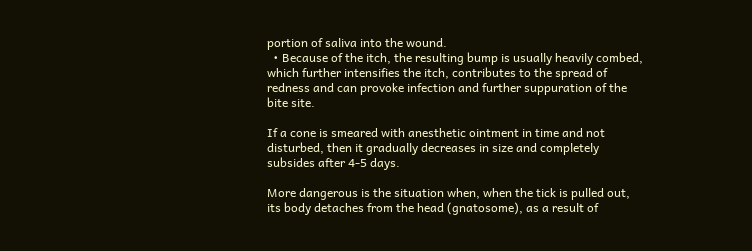portion of saliva into the wound.
  • Because of the itch, the resulting bump is usually heavily combed, which further intensifies the itch, contributes to the spread of redness and can provoke infection and further suppuration of the bite site.

If a cone is smeared with anesthetic ointment in time and not disturbed, then it gradually decreases in size and completely subsides after 4-5 days.

More dangerous is the situation when, when the tick is pulled out, its body detaches from the head (gnatosome), as a result of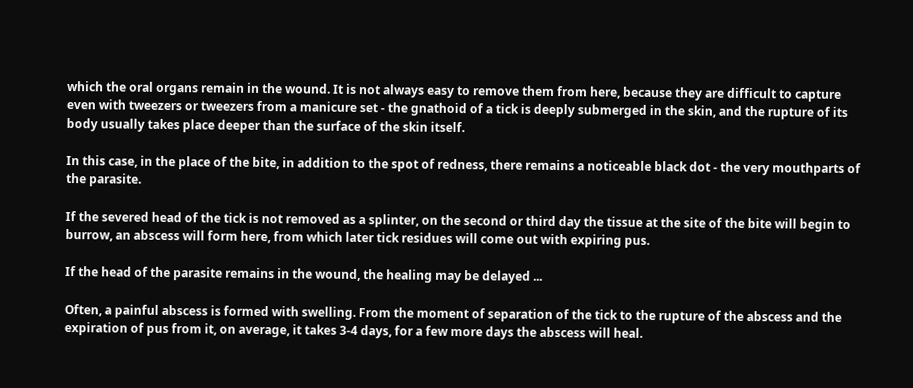which the oral organs remain in the wound. It is not always easy to remove them from here, because they are difficult to capture even with tweezers or tweezers from a manicure set - the gnathoid of a tick is deeply submerged in the skin, and the rupture of its body usually takes place deeper than the surface of the skin itself.

In this case, in the place of the bite, in addition to the spot of redness, there remains a noticeable black dot - the very mouthparts of the parasite.

If the severed head of the tick is not removed as a splinter, on the second or third day the tissue at the site of the bite will begin to burrow, an abscess will form here, from which later tick residues will come out with expiring pus.

If the head of the parasite remains in the wound, the healing may be delayed ...

Often, a painful abscess is formed with swelling. From the moment of separation of the tick to the rupture of the abscess and the expiration of pus from it, on average, it takes 3-4 days, for a few more days the abscess will heal.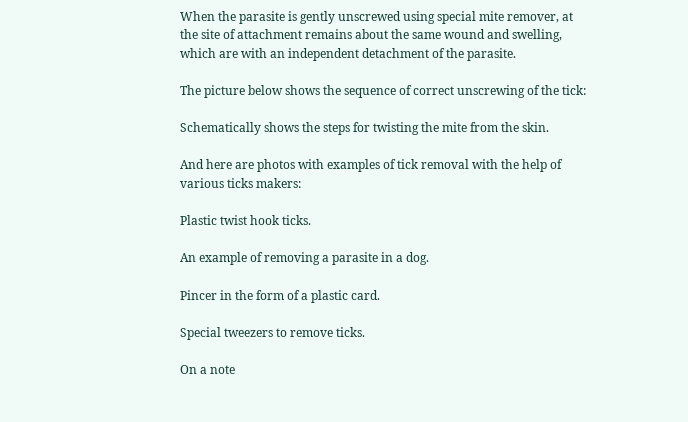When the parasite is gently unscrewed using special mite remover, at the site of attachment remains about the same wound and swelling, which are with an independent detachment of the parasite.

The picture below shows the sequence of correct unscrewing of the tick:

Schematically shows the steps for twisting the mite from the skin.

And here are photos with examples of tick removal with the help of various ticks makers:

Plastic twist hook ticks.

An example of removing a parasite in a dog.

Pincer in the form of a plastic card.

Special tweezers to remove ticks.

On a note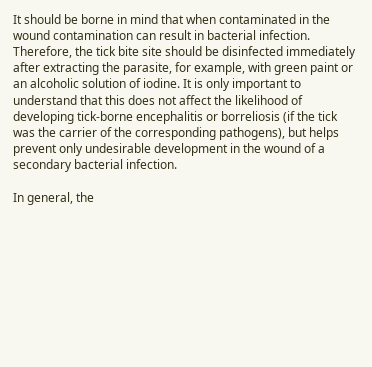It should be borne in mind that when contaminated in the wound contamination can result in bacterial infection. Therefore, the tick bite site should be disinfected immediately after extracting the parasite, for example, with green paint or an alcoholic solution of iodine. It is only important to understand that this does not affect the likelihood of developing tick-borne encephalitis or borreliosis (if the tick was the carrier of the corresponding pathogens), but helps prevent only undesirable development in the wound of a secondary bacterial infection.

In general, the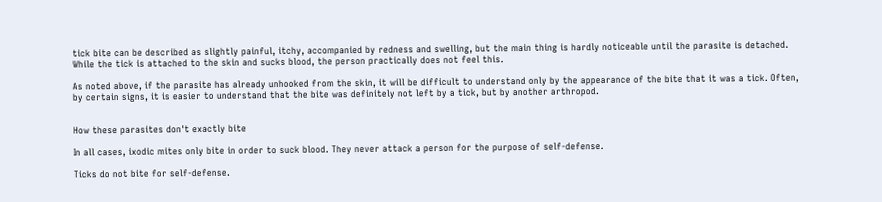tick bite can be described as slightly painful, itchy, accompanied by redness and swelling, but the main thing is hardly noticeable until the parasite is detached. While the tick is attached to the skin and sucks blood, the person practically does not feel this.

As noted above, if the parasite has already unhooked from the skin, it will be difficult to understand only by the appearance of the bite that it was a tick. Often, by certain signs, it is easier to understand that the bite was definitely not left by a tick, but by another arthropod.


How these parasites don't exactly bite

In all cases, ixodic mites only bite in order to suck blood. They never attack a person for the purpose of self-defense.

Ticks do not bite for self-defense.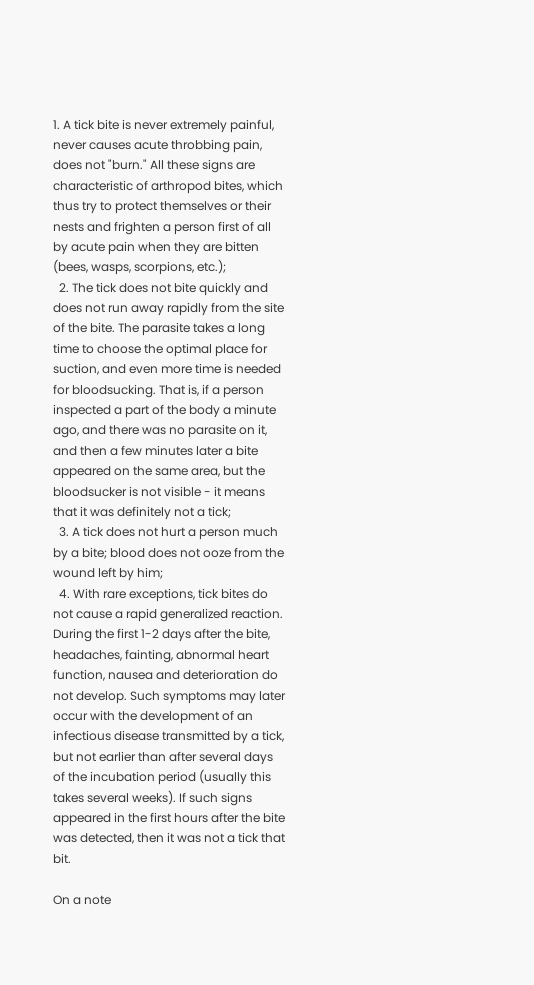1. A tick bite is never extremely painful, never causes acute throbbing pain, does not "burn." All these signs are characteristic of arthropod bites, which thus try to protect themselves or their nests and frighten a person first of all by acute pain when they are bitten (bees, wasps, scorpions, etc.);
  2. The tick does not bite quickly and does not run away rapidly from the site of the bite. The parasite takes a long time to choose the optimal place for suction, and even more time is needed for bloodsucking. That is, if a person inspected a part of the body a minute ago, and there was no parasite on it, and then a few minutes later a bite appeared on the same area, but the bloodsucker is not visible - it means that it was definitely not a tick;
  3. A tick does not hurt a person much by a bite; blood does not ooze from the wound left by him;
  4. With rare exceptions, tick bites do not cause a rapid generalized reaction. During the first 1-2 days after the bite, headaches, fainting, abnormal heart function, nausea and deterioration do not develop. Such symptoms may later occur with the development of an infectious disease transmitted by a tick, but not earlier than after several days of the incubation period (usually this takes several weeks). If such signs appeared in the first hours after the bite was detected, then it was not a tick that bit.

On a note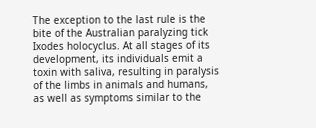The exception to the last rule is the bite of the Australian paralyzing tick Ixodes holocyclus. At all stages of its development, its individuals emit a toxin with saliva, resulting in paralysis of the limbs in animals and humans, as well as symptoms similar to the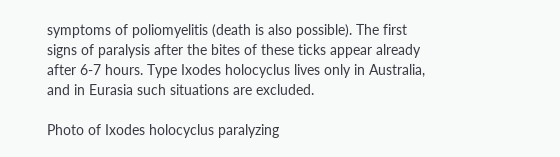symptoms of poliomyelitis (death is also possible). The first signs of paralysis after the bites of these ticks appear already after 6-7 hours. Type Ixodes holocyclus lives only in Australia, and in Eurasia such situations are excluded.

Photo of Ixodes holocyclus paralyzing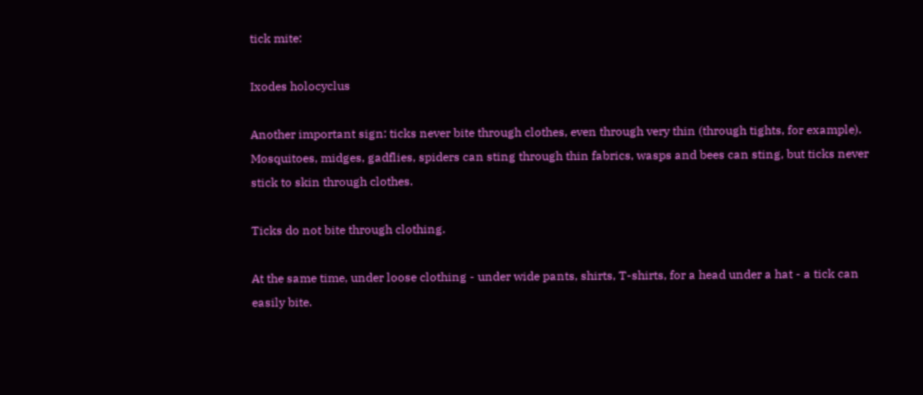tick mite:

Ixodes holocyclus

Another important sign: ticks never bite through clothes, even through very thin (through tights, for example). Mosquitoes, midges, gadflies, spiders can sting through thin fabrics, wasps and bees can sting, but ticks never stick to skin through clothes.

Ticks do not bite through clothing.

At the same time, under loose clothing - under wide pants, shirts, T-shirts, for a head under a hat - a tick can easily bite.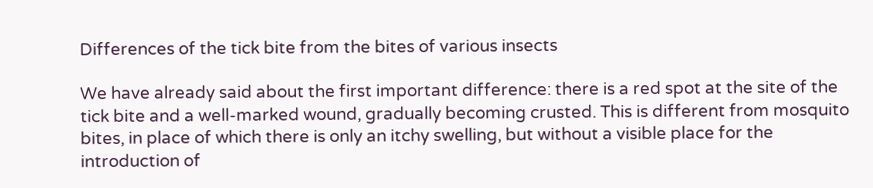Differences of the tick bite from the bites of various insects

We have already said about the first important difference: there is a red spot at the site of the tick bite and a well-marked wound, gradually becoming crusted. This is different from mosquito bites, in place of which there is only an itchy swelling, but without a visible place for the introduction of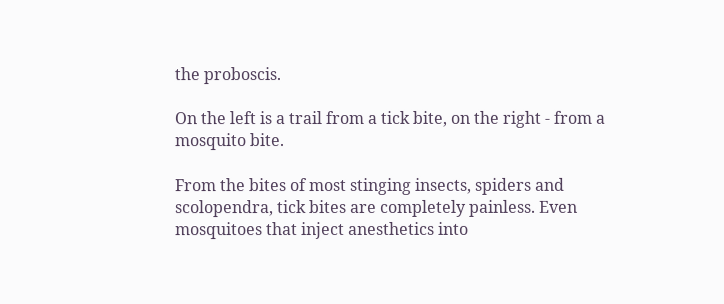the proboscis.

On the left is a trail from a tick bite, on the right - from a mosquito bite.

From the bites of most stinging insects, spiders and scolopendra, tick bites are completely painless. Even mosquitoes that inject anesthetics into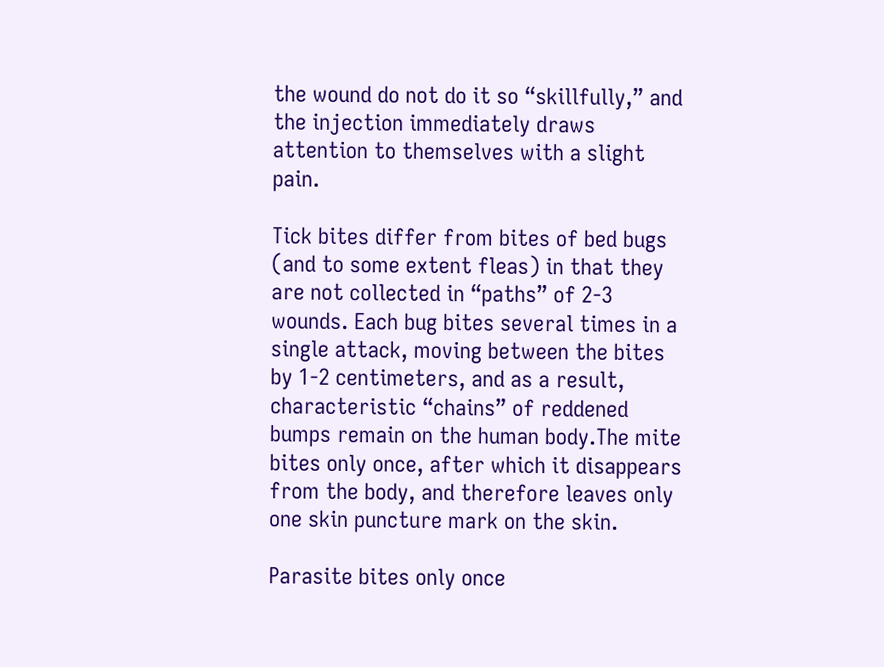the wound do not do it so “skillfully,” and the injection immediately draws attention to themselves with a slight pain.

Tick bites differ from bites of bed bugs (and to some extent fleas) in that they are not collected in “paths” of 2-3 wounds. Each bug bites several times in a single attack, moving between the bites by 1-2 centimeters, and as a result, characteristic “chains” of reddened bumps remain on the human body.The mite bites only once, after which it disappears from the body, and therefore leaves only one skin puncture mark on the skin.

Parasite bites only once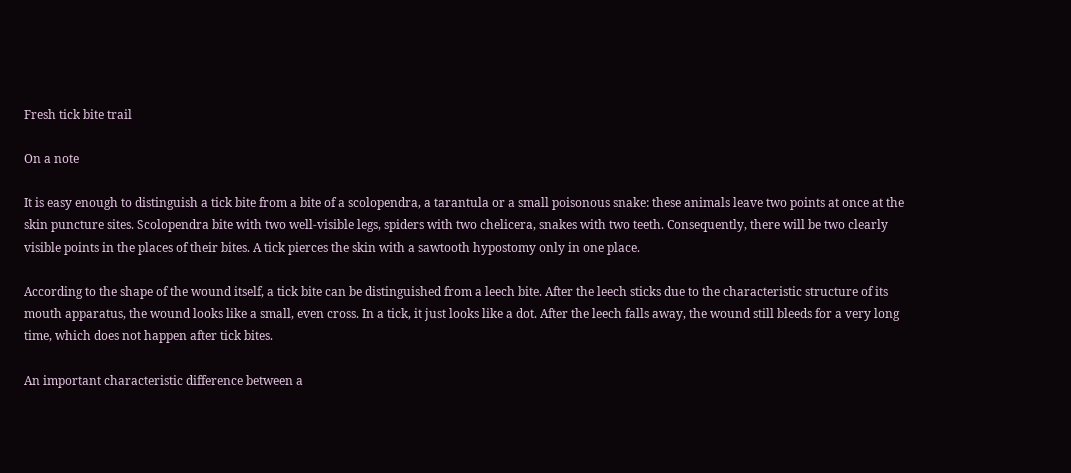Fresh tick bite trail

On a note

It is easy enough to distinguish a tick bite from a bite of a scolopendra, a tarantula or a small poisonous snake: these animals leave two points at once at the skin puncture sites. Scolopendra bite with two well-visible legs, spiders with two chelicera, snakes with two teeth. Consequently, there will be two clearly visible points in the places of their bites. A tick pierces the skin with a sawtooth hypostomy only in one place.

According to the shape of the wound itself, a tick bite can be distinguished from a leech bite. After the leech sticks due to the characteristic structure of its mouth apparatus, the wound looks like a small, even cross. In a tick, it just looks like a dot. After the leech falls away, the wound still bleeds for a very long time, which does not happen after tick bites.

An important characteristic difference between a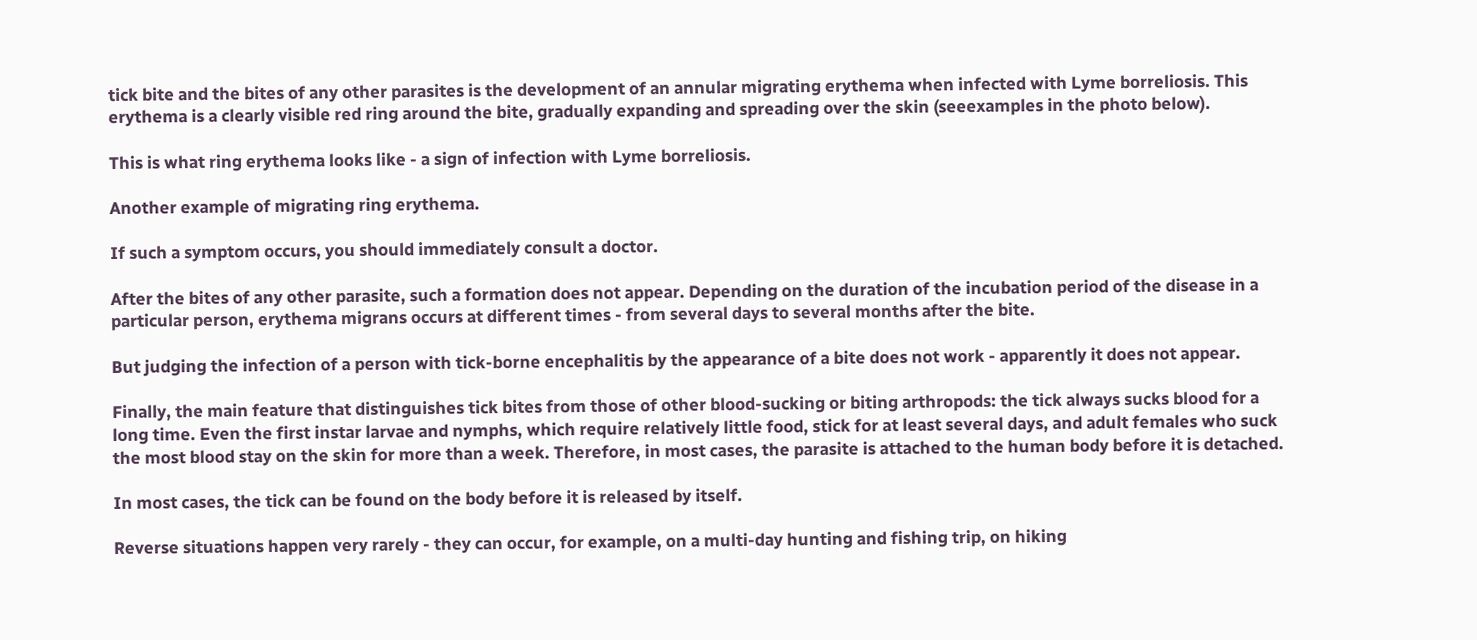tick bite and the bites of any other parasites is the development of an annular migrating erythema when infected with Lyme borreliosis. This erythema is a clearly visible red ring around the bite, gradually expanding and spreading over the skin (seeexamples in the photo below).

This is what ring erythema looks like - a sign of infection with Lyme borreliosis.

Another example of migrating ring erythema.

If such a symptom occurs, you should immediately consult a doctor.

After the bites of any other parasite, such a formation does not appear. Depending on the duration of the incubation period of the disease in a particular person, erythema migrans occurs at different times - from several days to several months after the bite.

But judging the infection of a person with tick-borne encephalitis by the appearance of a bite does not work - apparently it does not appear.

Finally, the main feature that distinguishes tick bites from those of other blood-sucking or biting arthropods: the tick always sucks blood for a long time. Even the first instar larvae and nymphs, which require relatively little food, stick for at least several days, and adult females who suck the most blood stay on the skin for more than a week. Therefore, in most cases, the parasite is attached to the human body before it is detached.

In most cases, the tick can be found on the body before it is released by itself.

Reverse situations happen very rarely - they can occur, for example, on a multi-day hunting and fishing trip, on hiking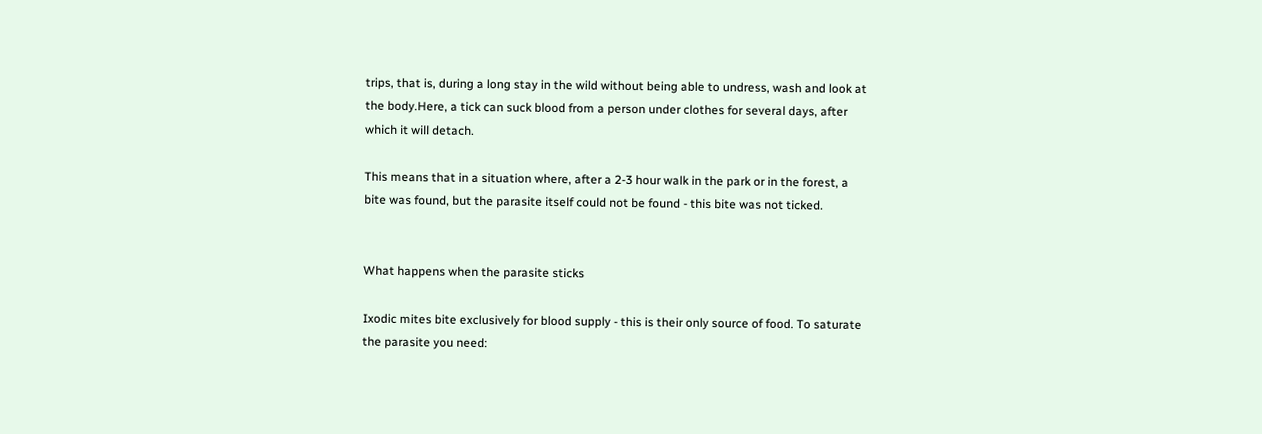trips, that is, during a long stay in the wild without being able to undress, wash and look at the body.Here, a tick can suck blood from a person under clothes for several days, after which it will detach.

This means that in a situation where, after a 2-3 hour walk in the park or in the forest, a bite was found, but the parasite itself could not be found - this bite was not ticked.


What happens when the parasite sticks

Ixodic mites bite exclusively for blood supply - this is their only source of food. To saturate the parasite you need: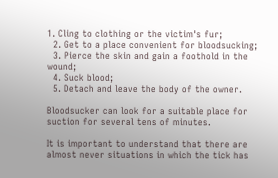1. Cling to clothing or the victim's fur;
  2. Get to a place convenient for bloodsucking;
  3. Pierce the skin and gain a foothold in the wound;
  4. Suck blood;
  5. Detach and leave the body of the owner.

Bloodsucker can look for a suitable place for suction for several tens of minutes.

It is important to understand that there are almost never situations in which the tick has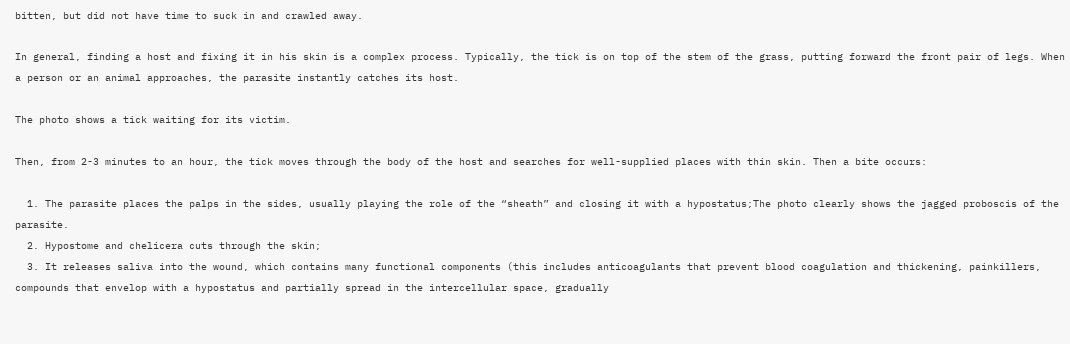bitten, but did not have time to suck in and crawled away.

In general, finding a host and fixing it in his skin is a complex process. Typically, the tick is on top of the stem of the grass, putting forward the front pair of legs. When a person or an animal approaches, the parasite instantly catches its host.

The photo shows a tick waiting for its victim.

Then, from 2-3 minutes to an hour, the tick moves through the body of the host and searches for well-supplied places with thin skin. Then a bite occurs:

  1. The parasite places the palps in the sides, usually playing the role of the “sheath” and closing it with a hypostatus;The photo clearly shows the jagged proboscis of the parasite.
  2. Hypostome and chelicera cuts through the skin;
  3. It releases saliva into the wound, which contains many functional components (this includes anticoagulants that prevent blood coagulation and thickening, painkillers, compounds that envelop with a hypostatus and partially spread in the intercellular space, gradually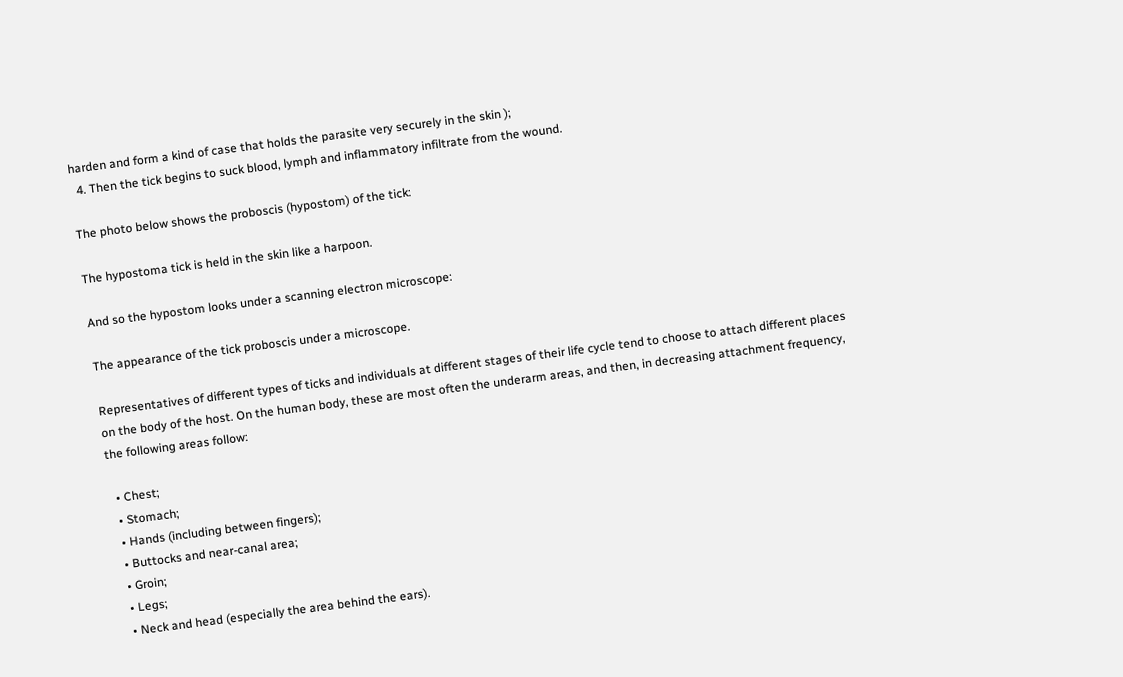harden and form a kind of case that holds the parasite very securely in the skin );
  4. Then the tick begins to suck blood, lymph and inflammatory infiltrate from the wound.

The photo below shows the proboscis (hypostom) of the tick:

The hypostoma tick is held in the skin like a harpoon.

And so the hypostom looks under a scanning electron microscope:

The appearance of the tick proboscis under a microscope.

Representatives of different types of ticks and individuals at different stages of their life cycle tend to choose to attach different places on the body of the host. On the human body, these are most often the underarm areas, and then, in decreasing attachment frequency, the following areas follow:

  • Chest;
  • Stomach;
  • Hands (including between fingers);
  • Buttocks and near-canal area;
  • Groin;
  • Legs;
  • Neck and head (especially the area behind the ears).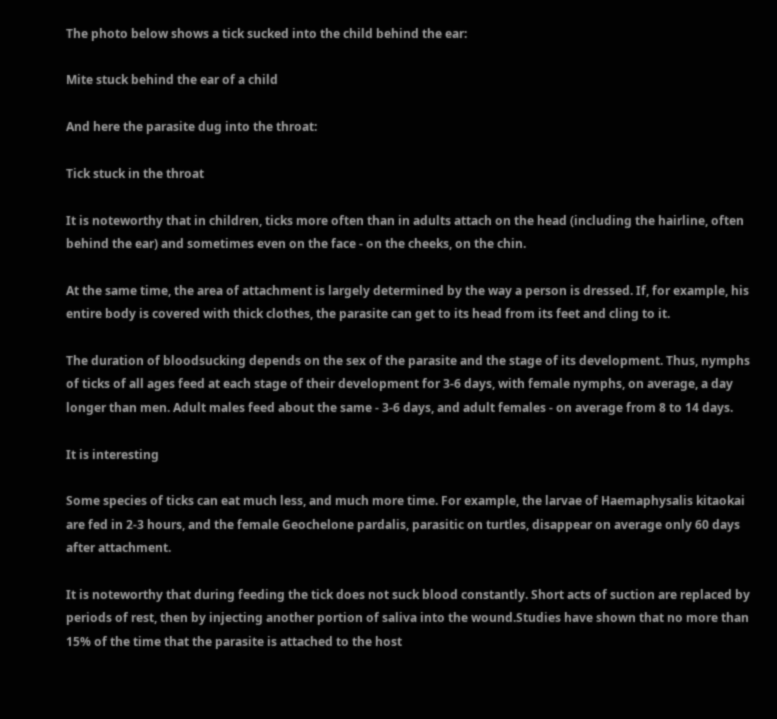The photo below shows a tick sucked into the child behind the ear:

Mite stuck behind the ear of a child

And here the parasite dug into the throat:

Tick stuck in the throat

It is noteworthy that in children, ticks more often than in adults attach on the head (including the hairline, often behind the ear) and sometimes even on the face - on the cheeks, on the chin.

At the same time, the area of attachment is largely determined by the way a person is dressed. If, for example, his entire body is covered with thick clothes, the parasite can get to its head from its feet and cling to it.

The duration of bloodsucking depends on the sex of the parasite and the stage of its development. Thus, nymphs of ticks of all ages feed at each stage of their development for 3-6 days, with female nymphs, on average, a day longer than men. Adult males feed about the same - 3-6 days, and adult females - on average from 8 to 14 days.

It is interesting

Some species of ticks can eat much less, and much more time. For example, the larvae of Haemaphysalis kitaokai are fed in 2-3 hours, and the female Geochelone pardalis, parasitic on turtles, disappear on average only 60 days after attachment.

It is noteworthy that during feeding the tick does not suck blood constantly. Short acts of suction are replaced by periods of rest, then by injecting another portion of saliva into the wound.Studies have shown that no more than 15% of the time that the parasite is attached to the host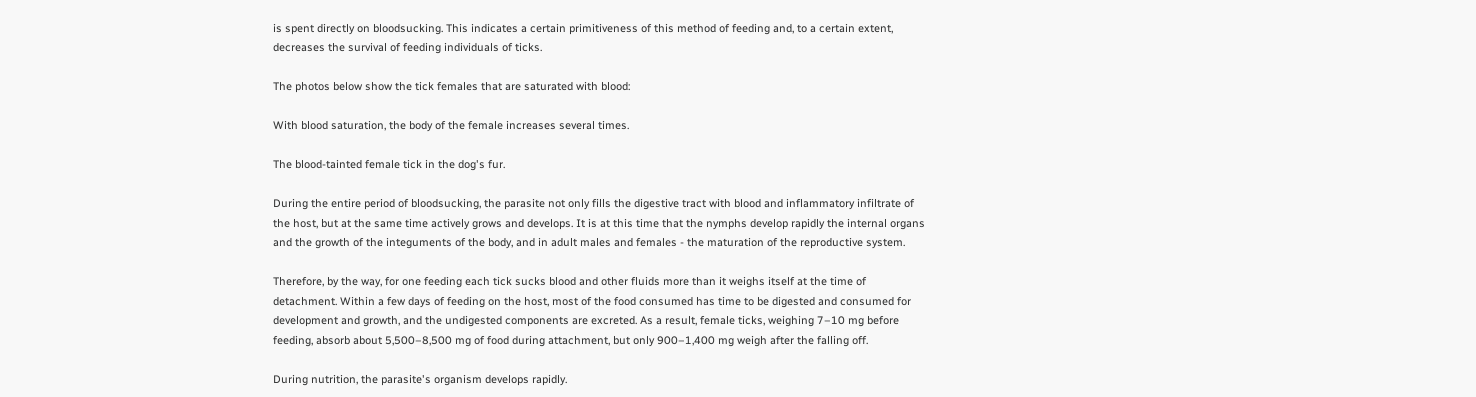is spent directly on bloodsucking. This indicates a certain primitiveness of this method of feeding and, to a certain extent, decreases the survival of feeding individuals of ticks.

The photos below show the tick females that are saturated with blood:

With blood saturation, the body of the female increases several times.

The blood-tainted female tick in the dog's fur.

During the entire period of bloodsucking, the parasite not only fills the digestive tract with blood and inflammatory infiltrate of the host, but at the same time actively grows and develops. It is at this time that the nymphs develop rapidly the internal organs and the growth of the integuments of the body, and in adult males and females - the maturation of the reproductive system.

Therefore, by the way, for one feeding each tick sucks blood and other fluids more than it weighs itself at the time of detachment. Within a few days of feeding on the host, most of the food consumed has time to be digested and consumed for development and growth, and the undigested components are excreted. As a result, female ticks, weighing 7–10 mg before feeding, absorb about 5,500–8,500 mg of food during attachment, but only 900–1,400 mg weigh after the falling off.

During nutrition, the parasite's organism develops rapidly.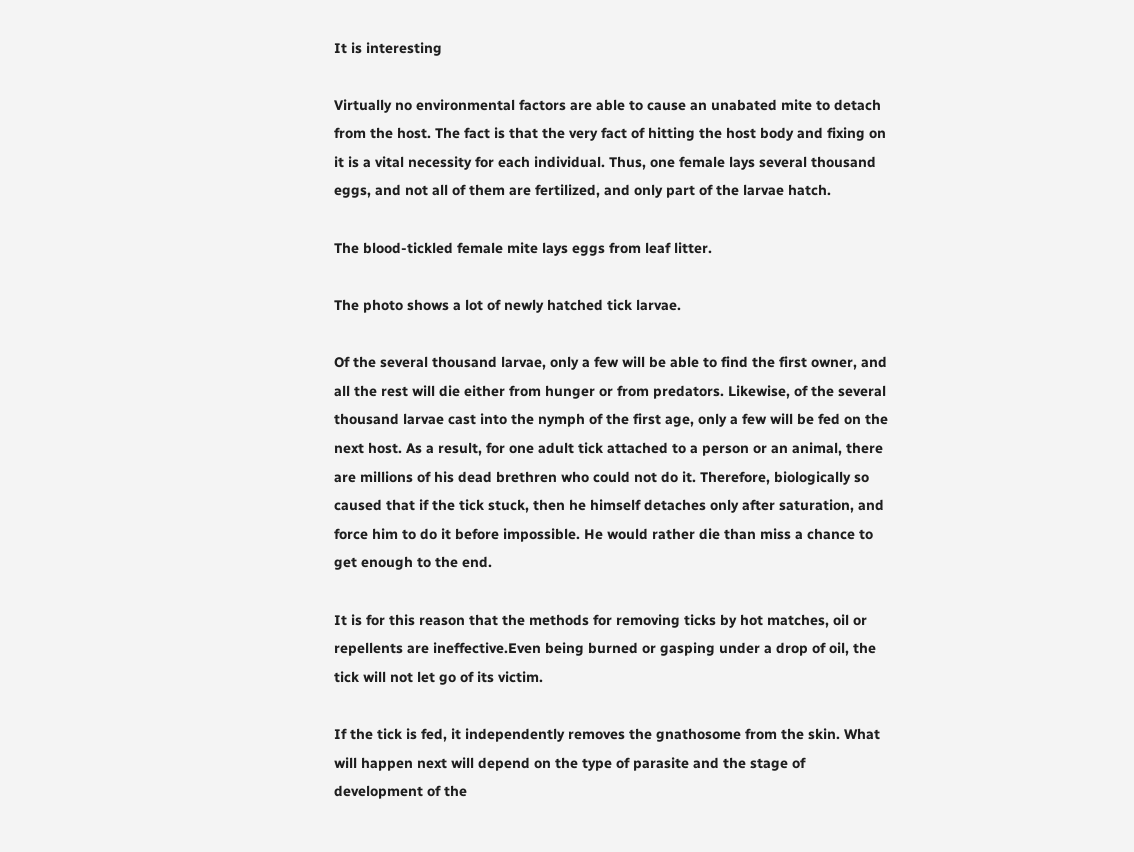It is interesting

Virtually no environmental factors are able to cause an unabated mite to detach from the host. The fact is that the very fact of hitting the host body and fixing on it is a vital necessity for each individual. Thus, one female lays several thousand eggs, and not all of them are fertilized, and only part of the larvae hatch.

The blood-tickled female mite lays eggs from leaf litter.

The photo shows a lot of newly hatched tick larvae.

Of the several thousand larvae, only a few will be able to find the first owner, and all the rest will die either from hunger or from predators. Likewise, of the several thousand larvae cast into the nymph of the first age, only a few will be fed on the next host. As a result, for one adult tick attached to a person or an animal, there are millions of his dead brethren who could not do it. Therefore, biologically so caused that if the tick stuck, then he himself detaches only after saturation, and force him to do it before impossible. He would rather die than miss a chance to get enough to the end.

It is for this reason that the methods for removing ticks by hot matches, oil or repellents are ineffective.Even being burned or gasping under a drop of oil, the tick will not let go of its victim.

If the tick is fed, it independently removes the gnathosome from the skin. What will happen next will depend on the type of parasite and the stage of development of the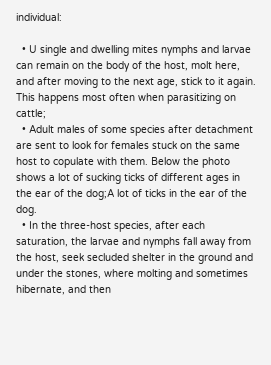individual:

  • U single and dwelling mites nymphs and larvae can remain on the body of the host, molt here, and after moving to the next age, stick to it again. This happens most often when parasitizing on cattle;
  • Adult males of some species after detachment are sent to look for females stuck on the same host to copulate with them. Below the photo shows a lot of sucking ticks of different ages in the ear of the dog;A lot of ticks in the ear of the dog.
  • In the three-host species, after each saturation, the larvae and nymphs fall away from the host, seek secluded shelter in the ground and under the stones, where molting and sometimes hibernate, and then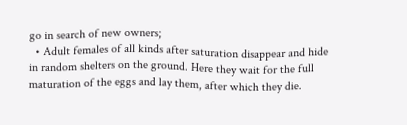go in search of new owners;
  • Adult females of all kinds after saturation disappear and hide in random shelters on the ground. Here they wait for the full maturation of the eggs and lay them, after which they die.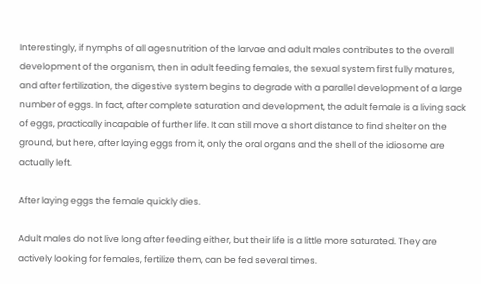Interestingly, if nymphs of all agesnutrition of the larvae and adult males contributes to the overall development of the organism, then in adult feeding females, the sexual system first fully matures, and after fertilization, the digestive system begins to degrade with a parallel development of a large number of eggs. In fact, after complete saturation and development, the adult female is a living sack of eggs, practically incapable of further life. It can still move a short distance to find shelter on the ground, but here, after laying eggs from it, only the oral organs and the shell of the idiosome are actually left.

After laying eggs the female quickly dies.

Adult males do not live long after feeding either, but their life is a little more saturated. They are actively looking for females, fertilize them, can be fed several times.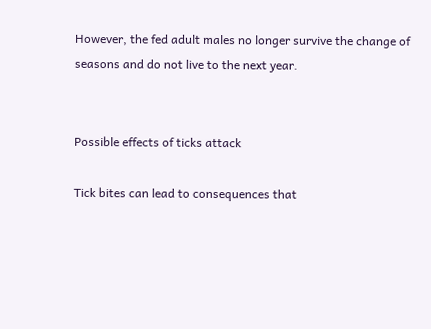However, the fed adult males no longer survive the change of seasons and do not live to the next year.


Possible effects of ticks attack

Tick bites can lead to consequences that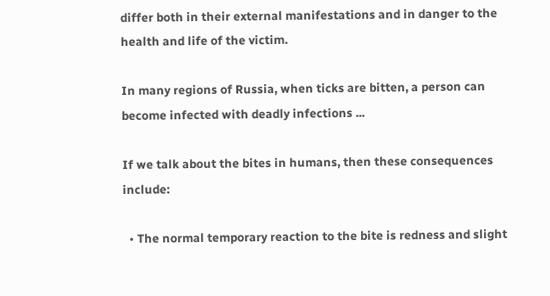differ both in their external manifestations and in danger to the health and life of the victim.

In many regions of Russia, when ticks are bitten, a person can become infected with deadly infections ...

If we talk about the bites in humans, then these consequences include:

  • The normal temporary reaction to the bite is redness and slight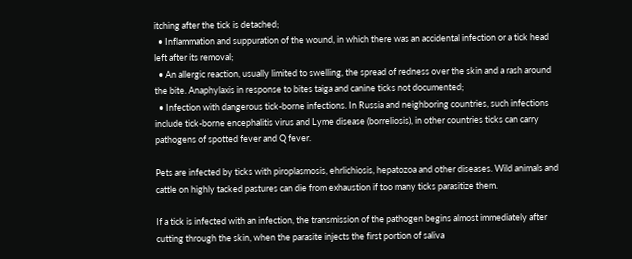itching after the tick is detached;
  • Inflammation and suppuration of the wound, in which there was an accidental infection or a tick head left after its removal;
  • An allergic reaction, usually limited to swelling, the spread of redness over the skin and a rash around the bite. Anaphylaxis in response to bites taiga and canine ticks not documented;
  • Infection with dangerous tick-borne infections. In Russia and neighboring countries, such infections include tick-borne encephalitis virus and Lyme disease (borreliosis), in other countries ticks can carry pathogens of spotted fever and Q fever.

Pets are infected by ticks with piroplasmosis, ehrlichiosis, hepatozoa and other diseases. Wild animals and cattle on highly tacked pastures can die from exhaustion if too many ticks parasitize them.

If a tick is infected with an infection, the transmission of the pathogen begins almost immediately after cutting through the skin, when the parasite injects the first portion of saliva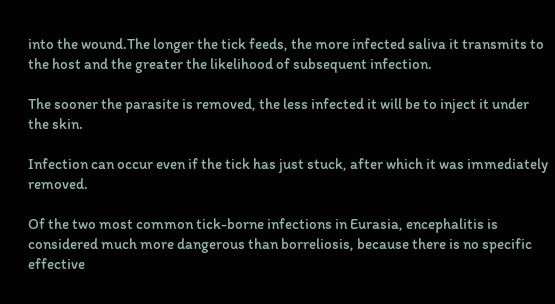into the wound.The longer the tick feeds, the more infected saliva it transmits to the host and the greater the likelihood of subsequent infection.

The sooner the parasite is removed, the less infected it will be to inject it under the skin.

Infection can occur even if the tick has just stuck, after which it was immediately removed.

Of the two most common tick-borne infections in Eurasia, encephalitis is considered much more dangerous than borreliosis, because there is no specific effective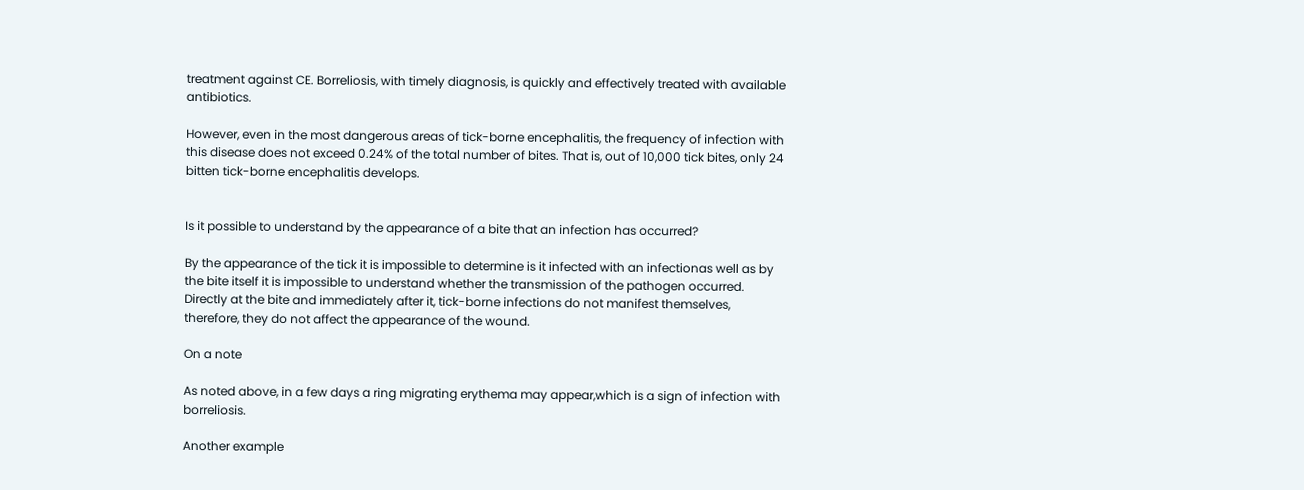treatment against CE. Borreliosis, with timely diagnosis, is quickly and effectively treated with available antibiotics.

However, even in the most dangerous areas of tick-borne encephalitis, the frequency of infection with this disease does not exceed 0.24% of the total number of bites. That is, out of 10,000 tick bites, only 24 bitten tick-borne encephalitis develops.


Is it possible to understand by the appearance of a bite that an infection has occurred?

By the appearance of the tick it is impossible to determine is it infected with an infectionas well as by the bite itself it is impossible to understand whether the transmission of the pathogen occurred. Directly at the bite and immediately after it, tick-borne infections do not manifest themselves, therefore, they do not affect the appearance of the wound.

On a note

As noted above, in a few days a ring migrating erythema may appear,which is a sign of infection with borreliosis.

Another example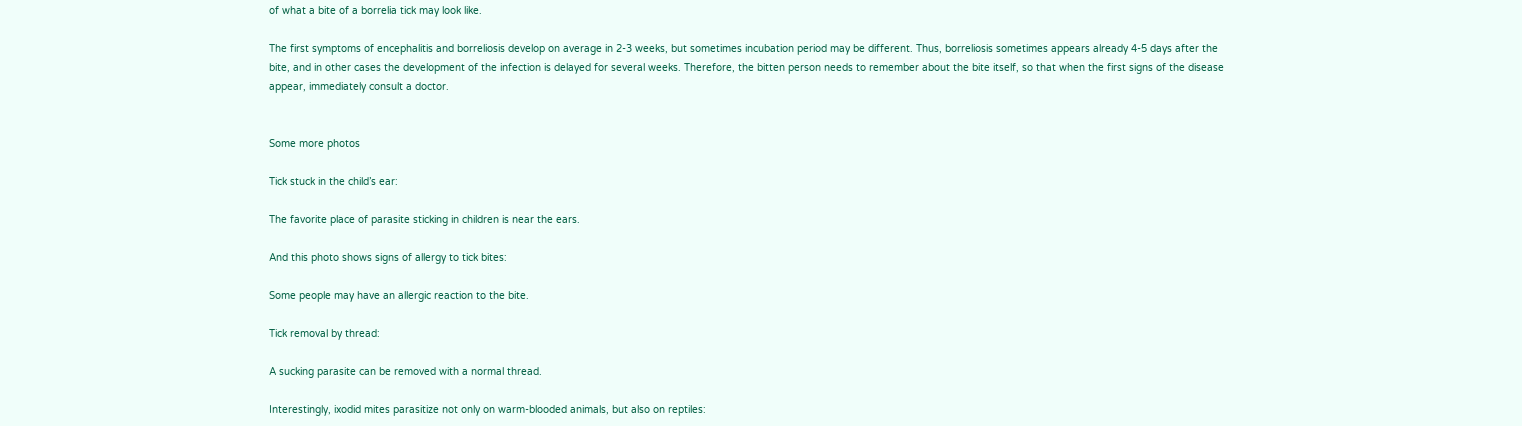of what a bite of a borrelia tick may look like.

The first symptoms of encephalitis and borreliosis develop on average in 2-3 weeks, but sometimes incubation period may be different. Thus, borreliosis sometimes appears already 4-5 days after the bite, and in other cases the development of the infection is delayed for several weeks. Therefore, the bitten person needs to remember about the bite itself, so that when the first signs of the disease appear, immediately consult a doctor.


Some more photos

Tick stuck in the child’s ear:

The favorite place of parasite sticking in children is near the ears.

And this photo shows signs of allergy to tick bites:

Some people may have an allergic reaction to the bite.

Tick removal by thread:

A sucking parasite can be removed with a normal thread.

Interestingly, ixodid mites parasitize not only on warm-blooded animals, but also on reptiles: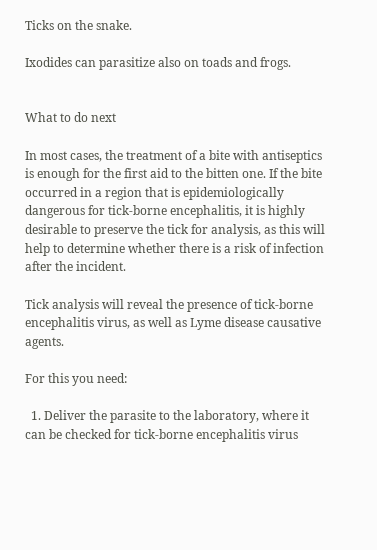Ticks on the snake.

Ixodides can parasitize also on toads and frogs.


What to do next

In most cases, the treatment of a bite with antiseptics is enough for the first aid to the bitten one. If the bite occurred in a region that is epidemiologically dangerous for tick-borne encephalitis, it is highly desirable to preserve the tick for analysis, as this will help to determine whether there is a risk of infection after the incident.

Tick analysis will reveal the presence of tick-borne encephalitis virus, as well as Lyme disease causative agents.

For this you need:

  1. Deliver the parasite to the laboratory, where it can be checked for tick-borne encephalitis virus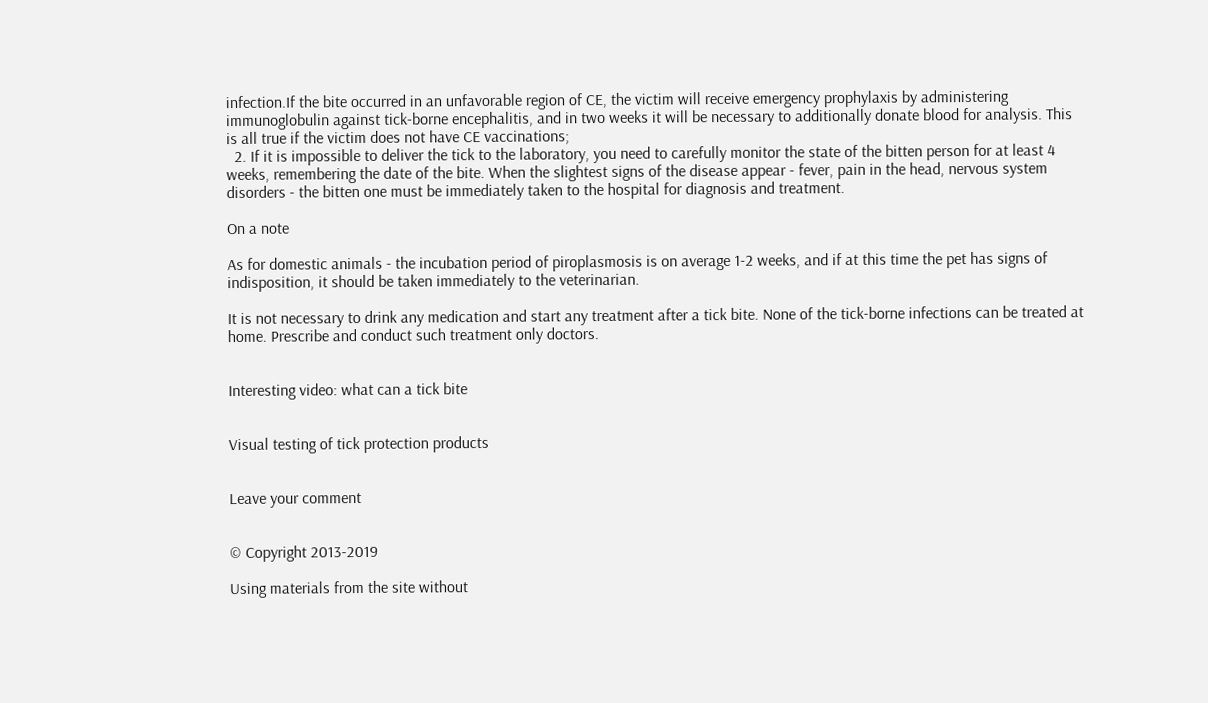infection.If the bite occurred in an unfavorable region of CE, the victim will receive emergency prophylaxis by administering immunoglobulin against tick-borne encephalitis, and in two weeks it will be necessary to additionally donate blood for analysis. This is all true if the victim does not have CE vaccinations;
  2. If it is impossible to deliver the tick to the laboratory, you need to carefully monitor the state of the bitten person for at least 4 weeks, remembering the date of the bite. When the slightest signs of the disease appear - fever, pain in the head, nervous system disorders - the bitten one must be immediately taken to the hospital for diagnosis and treatment.

On a note

As for domestic animals - the incubation period of piroplasmosis is on average 1-2 weeks, and if at this time the pet has signs of indisposition, it should be taken immediately to the veterinarian.

It is not necessary to drink any medication and start any treatment after a tick bite. None of the tick-borne infections can be treated at home. Prescribe and conduct such treatment only doctors.


Interesting video: what can a tick bite


Visual testing of tick protection products


Leave your comment


© Copyright 2013-2019

Using materials from the site without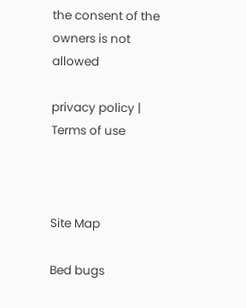the consent of the owners is not allowed

privacy policy | Terms of use



Site Map

Bed bugs